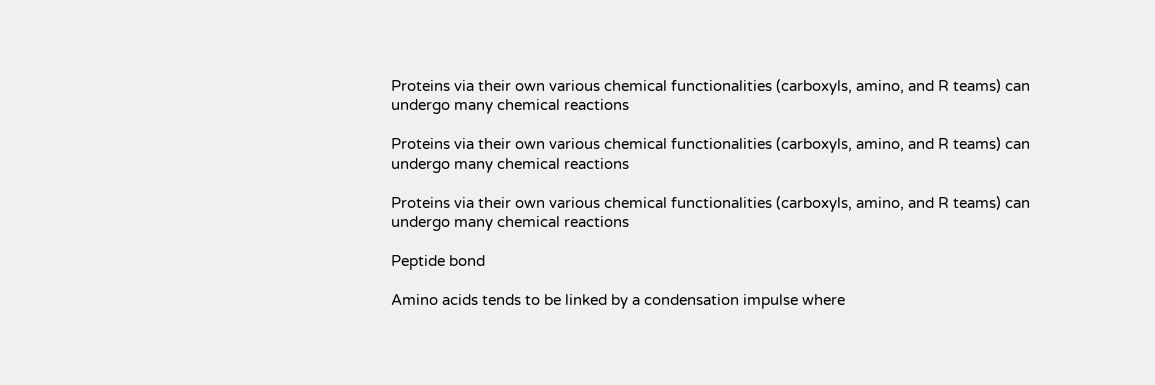Proteins via their own various chemical functionalities (carboxyls, amino, and R teams) can undergo many chemical reactions

Proteins via their own various chemical functionalities (carboxyls, amino, and R teams) can undergo many chemical reactions

Proteins via their own various chemical functionalities (carboxyls, amino, and R teams) can undergo many chemical reactions

Peptide bond

Amino acids tends to be linked by a condensation impulse where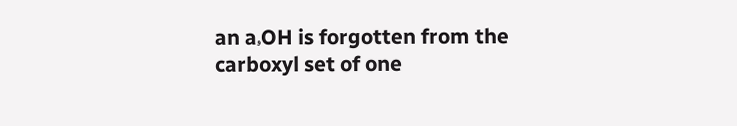an aۥOH is forgotten from the carboxyl set of one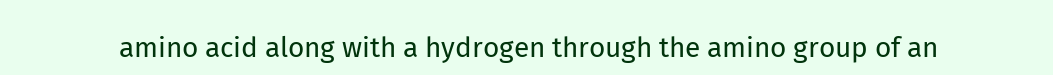amino acid along with a hydrogen through the amino group of an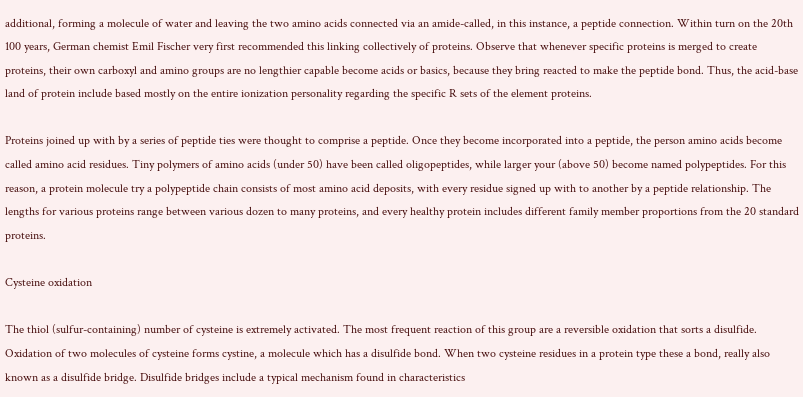additional, forming a molecule of water and leaving the two amino acids connected via an amide-called, in this instance, a peptide connection. Within turn on the 20th 100 years, German chemist Emil Fischer very first recommended this linking collectively of proteins. Observe that whenever specific proteins is merged to create proteins, their own carboxyl and amino groups are no lengthier capable become acids or basics, because they bring reacted to make the peptide bond. Thus, the acid-base land of protein include based mostly on the entire ionization personality regarding the specific R sets of the element proteins.

Proteins joined up with by a series of peptide ties were thought to comprise a peptide. Once they become incorporated into a peptide, the person amino acids become called amino acid residues. Tiny polymers of amino acids (under 50) have been called oligopeptides, while larger your (above 50) become named polypeptides. For this reason, a protein molecule try a polypeptide chain consists of most amino acid deposits, with every residue signed up with to another by a peptide relationship. The lengths for various proteins range between various dozen to many proteins, and every healthy protein includes different family member proportions from the 20 standard proteins.

Cysteine oxidation

The thiol (sulfur-containing) number of cysteine is extremely activated. The most frequent reaction of this group are a reversible oxidation that sorts a disulfide. Oxidation of two molecules of cysteine forms cystine, a molecule which has a disulfide bond. When two cysteine residues in a protein type these a bond, really also known as a disulfide bridge. Disulfide bridges include a typical mechanism found in characteristics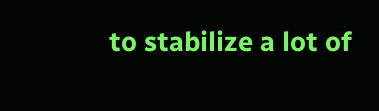to stabilize a lot of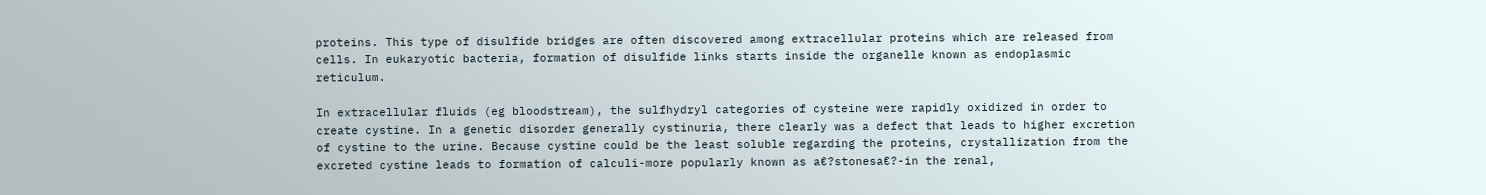proteins. This type of disulfide bridges are often discovered among extracellular proteins which are released from cells. In eukaryotic bacteria, formation of disulfide links starts inside the organelle known as endoplasmic reticulum.

In extracellular fluids (eg bloodstream), the sulfhydryl categories of cysteine were rapidly oxidized in order to create cystine. In a genetic disorder generally cystinuria, there clearly was a defect that leads to higher excretion of cystine to the urine. Because cystine could be the least soluble regarding the proteins, crystallization from the excreted cystine leads to formation of calculi-more popularly known as a€?stonesa€?-in the renal,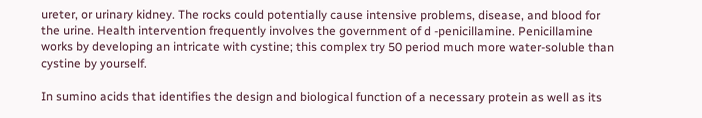ureter, or urinary kidney. The rocks could potentially cause intensive problems, disease, and blood for the urine. Health intervention frequently involves the government of d -penicillamine. Penicillamine works by developing an intricate with cystine; this complex try 50 period much more water-soluble than cystine by yourself.

In sumino acids that identifies the design and biological function of a necessary protein as well as its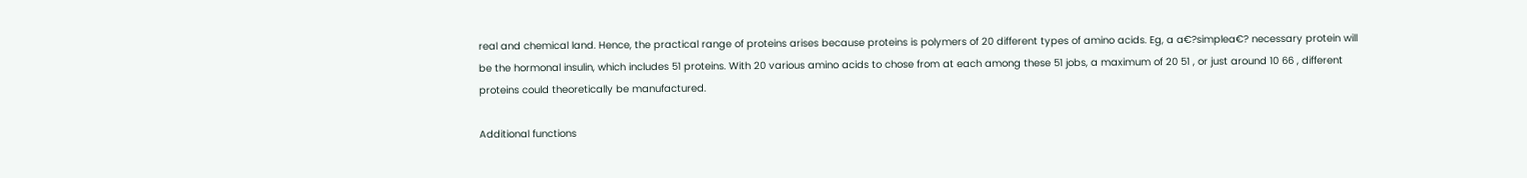real and chemical land. Hence, the practical range of proteins arises because proteins is polymers of 20 different types of amino acids. Eg, a a€?simplea€? necessary protein will be the hormonal insulin, which includes 51 proteins. With 20 various amino acids to chose from at each among these 51 jobs, a maximum of 20 51 , or just around 10 66 , different proteins could theoretically be manufactured.

Additional functions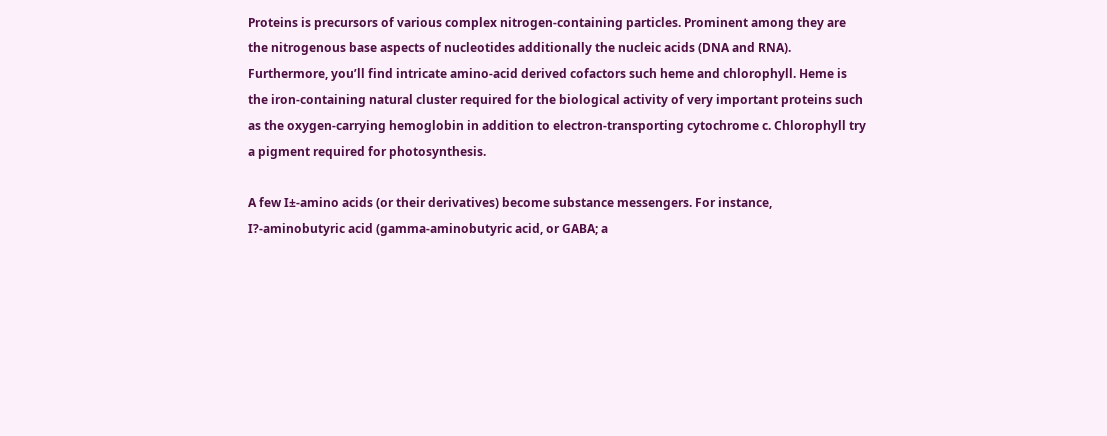Proteins is precursors of various complex nitrogen-containing particles. Prominent among they are the nitrogenous base aspects of nucleotides additionally the nucleic acids (DNA and RNA). Furthermore, you’ll find intricate amino-acid derived cofactors such heme and chlorophyll. Heme is the iron-containing natural cluster required for the biological activity of very important proteins such as the oxygen-carrying hemoglobin in addition to electron-transporting cytochrome c. Chlorophyll try a pigment required for photosynthesis.

A few I±-amino acids (or their derivatives) become substance messengers. For instance, I?-aminobutyric acid (gamma-aminobutyric acid, or GABA; a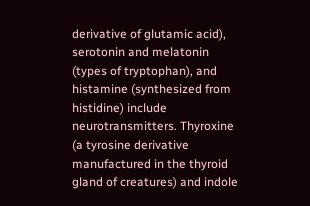derivative of glutamic acid), serotonin and melatonin (types of tryptophan), and histamine (synthesized from histidine) include neurotransmitters. Thyroxine (a tyrosine derivative manufactured in the thyroid gland of creatures) and indole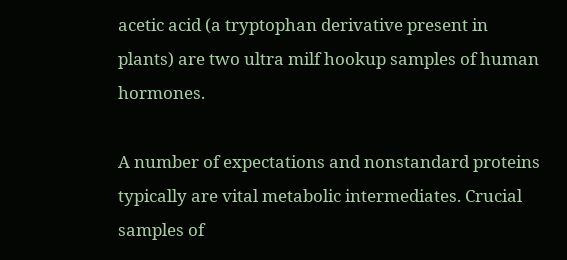acetic acid (a tryptophan derivative present in plants) are two ultra milf hookup samples of human hormones.

A number of expectations and nonstandard proteins typically are vital metabolic intermediates. Crucial samples of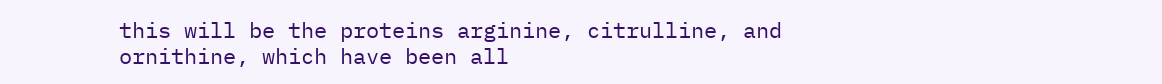this will be the proteins arginine, citrulline, and ornithine, which have been all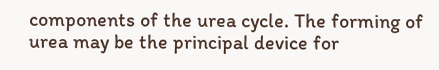components of the urea cycle. The forming of urea may be the principal device for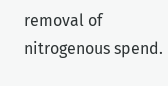removal of nitrogenous spend.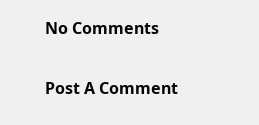No Comments

Post A Comment